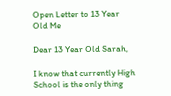Open Letter to 13 Year Old Me

Dear 13 Year Old Sarah,

I know that currently High School is the only thing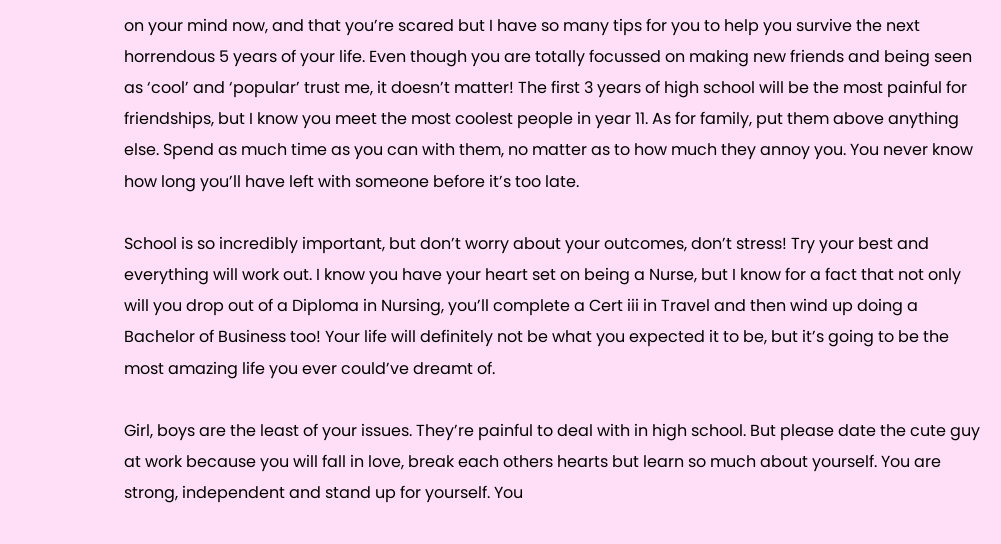on your mind now, and that you’re scared but I have so many tips for you to help you survive the next horrendous 5 years of your life. Even though you are totally focussed on making new friends and being seen as ‘cool’ and ‘popular’ trust me, it doesn’t matter! The first 3 years of high school will be the most painful for friendships, but I know you meet the most coolest people in year 11. As for family, put them above anything else. Spend as much time as you can with them, no matter as to how much they annoy you. You never know how long you’ll have left with someone before it’s too late.

School is so incredibly important, but don’t worry about your outcomes, don’t stress! Try your best and everything will work out. I know you have your heart set on being a Nurse, but I know for a fact that not only will you drop out of a Diploma in Nursing, you’ll complete a Cert iii in Travel and then wind up doing a Bachelor of Business too! Your life will definitely not be what you expected it to be, but it’s going to be the most amazing life you ever could’ve dreamt of.

Girl, boys are the least of your issues. They’re painful to deal with in high school. But please date the cute guy at work because you will fall in love, break each others hearts but learn so much about yourself. You are strong, independent and stand up for yourself. You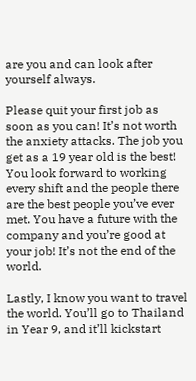are you and can look after yourself always.

Please quit your first job as soon as you can! It’s not worth the anxiety attacks. The job you get as a 19 year old is the best! You look forward to working every shift and the people there are the best people you’ve ever met. You have a future with the company and you’re good at your job! It’s not the end of the world.

Lastly, I know you want to travel the world. You’ll go to Thailand in Year 9, and it’ll kickstart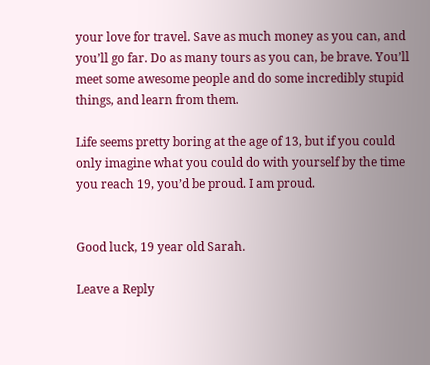your love for travel. Save as much money as you can, and you’ll go far. Do as many tours as you can, be brave. You’ll meet some awesome people and do some incredibly stupid things, and learn from them.

Life seems pretty boring at the age of 13, but if you could only imagine what you could do with yourself by the time you reach 19, you’d be proud. I am proud.


Good luck, 19 year old Sarah.

Leave a Reply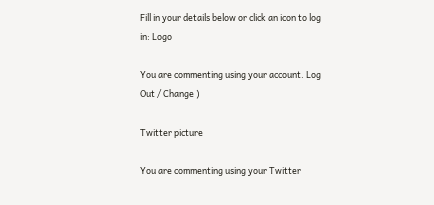Fill in your details below or click an icon to log in: Logo

You are commenting using your account. Log Out / Change )

Twitter picture

You are commenting using your Twitter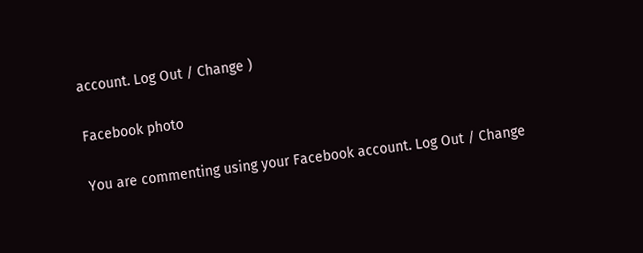account. Log Out / Change )

Facebook photo

You are commenting using your Facebook account. Log Out / Change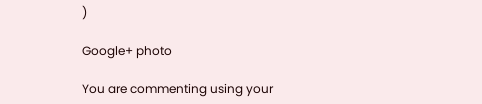)

Google+ photo

You are commenting using your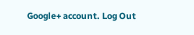Google+ account. Log Out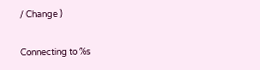/ Change )

Connecting to %s